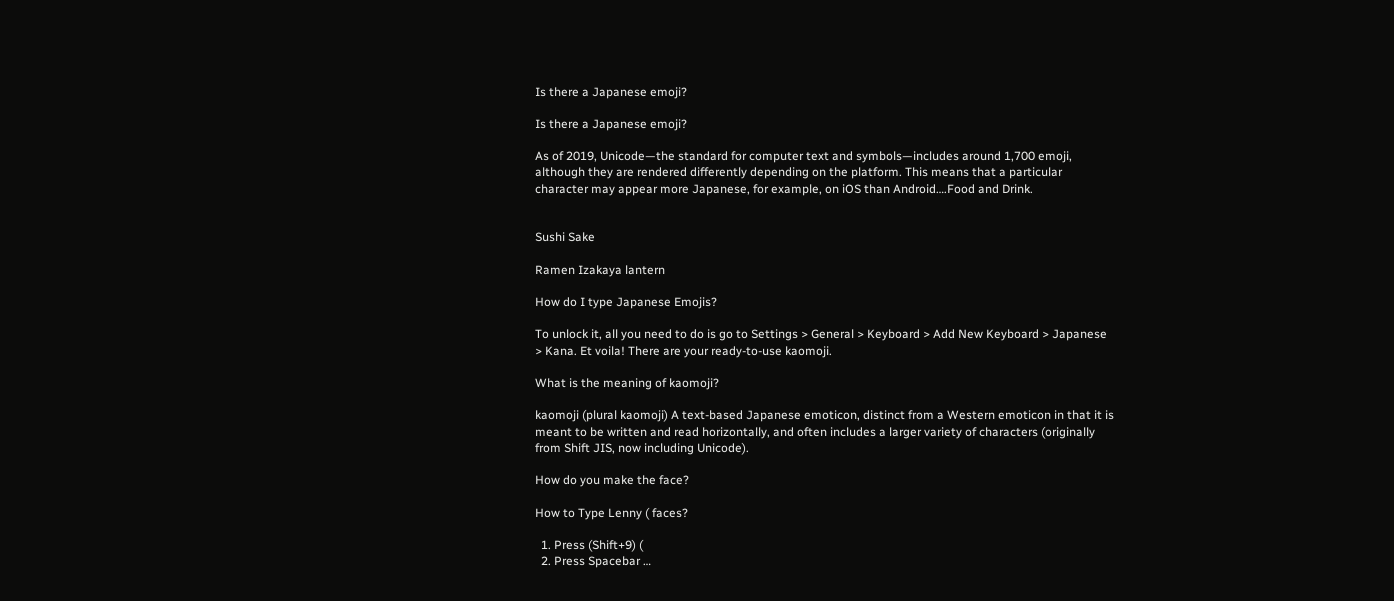Is there a Japanese emoji?

Is there a Japanese emoji?

As of 2019, Unicode—the standard for computer text and symbols—includes around 1,700 emoji, although they are rendered differently depending on the platform. This means that a particular character may appear more Japanese, for example, on iOS than Android….Food and Drink.


Sushi Sake

Ramen Izakaya lantern

How do I type Japanese Emojis?

To unlock it, all you need to do is go to Settings > General > Keyboard > Add New Keyboard > Japanese > Kana. Et voila! There are your ready-to-use kaomoji.

What is the meaning of kaomoji?

kaomoji (plural kaomoji) A text-based Japanese emoticon, distinct from a Western emoticon in that it is meant to be written and read horizontally, and often includes a larger variety of characters (originally from Shift JIS, now including Unicode).

How do you make the face?

How to Type Lenny ( faces?

  1. Press (Shift+9) (
  2. Press Spacebar …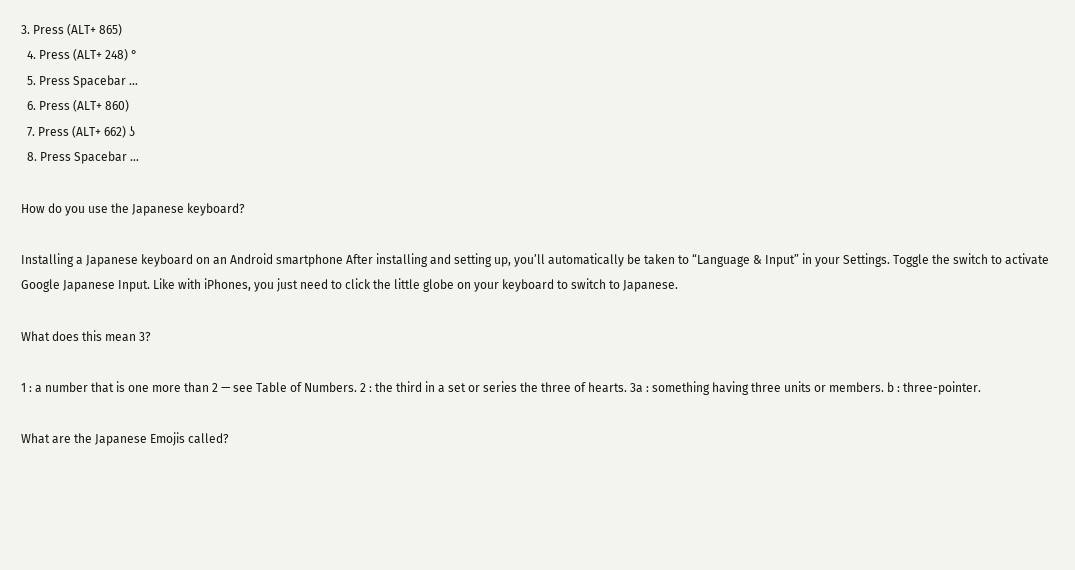3. Press (ALT+ 865)
  4. Press (ALT+ 248) °
  5. Press Spacebar …
  6. Press (ALT+ 860)
  7. Press (ALT+ 662) ʖ
  8. Press Spacebar …

How do you use the Japanese keyboard?

Installing a Japanese keyboard on an Android smartphone After installing and setting up, you’ll automatically be taken to “Language & Input” in your Settings. Toggle the switch to activate Google Japanese Input. Like with iPhones, you just need to click the little globe on your keyboard to switch to Japanese.

What does this mean 3?

1 : a number that is one more than 2 — see Table of Numbers. 2 : the third in a set or series the three of hearts. 3a : something having three units or members. b : three-pointer.

What are the Japanese Emojis called?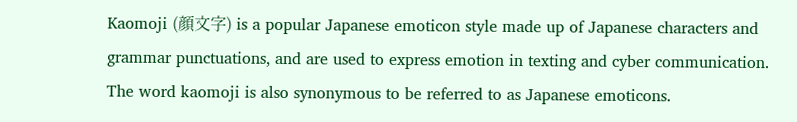Kaomoji (顔文字) is a popular Japanese emoticon style made up of Japanese characters and grammar punctuations, and are used to express emotion in texting and cyber communication. The word kaomoji is also synonymous to be referred to as Japanese emoticons.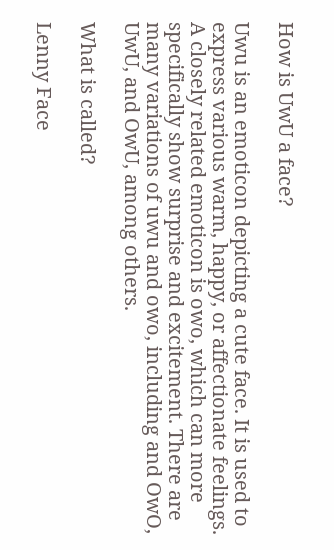How is UwU a face?

Uwu is an emoticon depicting a cute face. It is used to express various warm, happy, or affectionate feelings. A closely related emoticon is owo, which can more specifically show surprise and excitement. There are many variations of uwu and owo, including and OwO, UwU, and OwU, among others.

What is called?

Lenny Face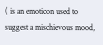( is an emoticon used to suggest a mischievous mood,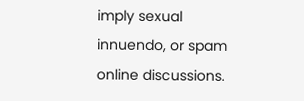imply sexual innuendo, or spam online discussions.